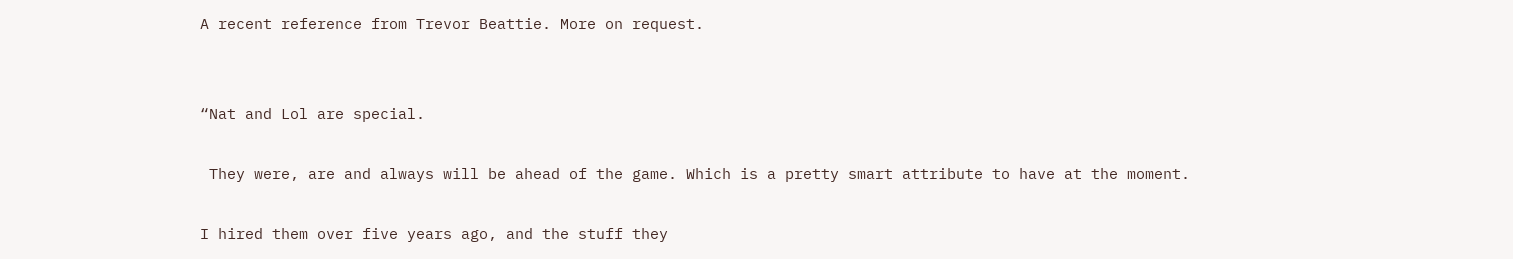A recent reference from Trevor Beattie. More on request.


“Nat and Lol are special.

 They were, are and always will be ahead of the game. Which is a pretty smart attribute to have at the moment.

I hired them over five years ago, and the stuff they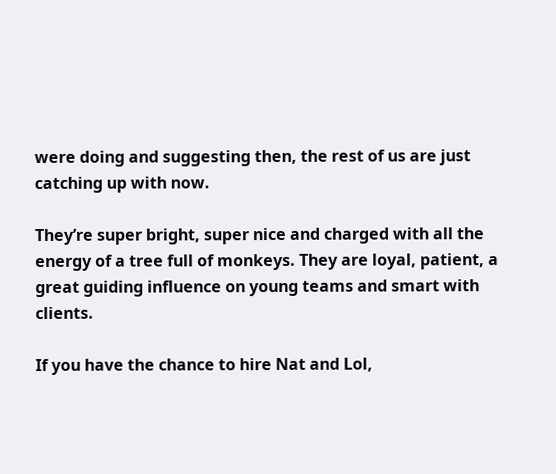were doing and suggesting then, the rest of us are just catching up with now.

They’re super bright, super nice and charged with all the energy of a tree full of monkeys. They are loyal, patient, a great guiding influence on young teams and smart with clients.

If you have the chance to hire Nat and Lol,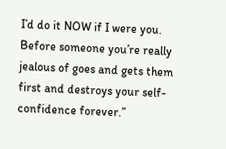I’d do it NOW if I were you. Before someone you’re really jealous of goes and gets them first and destroys your self-confidence forever.”